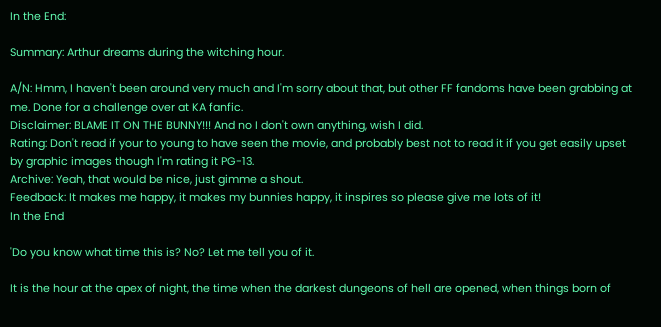In the End:

Summary: Arthur dreams during the witching hour.

A/N: Hmm, I haven't been around very much and I'm sorry about that, but other FF fandoms have been grabbing at me. Done for a challenge over at KA fanfic.
Disclaimer: BLAME IT ON THE BUNNY!!! And no I don't own anything, wish I did.
Rating: Don't read if your to young to have seen the movie, and probably best not to read it if you get easily upset by graphic images though I'm rating it PG-13.
Archive: Yeah, that would be nice, just gimme a shout.
Feedback: It makes me happy, it makes my bunnies happy, it inspires so please give me lots of it!
In the End

'Do you know what time this is? No? Let me tell you of it.

It is the hour at the apex of night, the time when the darkest dungeons of hell are opened, when things born of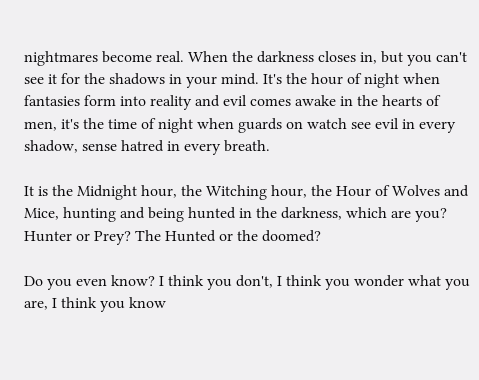nightmares become real. When the darkness closes in, but you can't see it for the shadows in your mind. It's the hour of night when fantasies form into reality and evil comes awake in the hearts of men, it's the time of night when guards on watch see evil in every shadow, sense hatred in every breath.

It is the Midnight hour, the Witching hour, the Hour of Wolves and Mice, hunting and being hunted in the darkness, which are you? Hunter or Prey? The Hunted or the doomed?

Do you even know? I think you don't, I think you wonder what you are, I think you know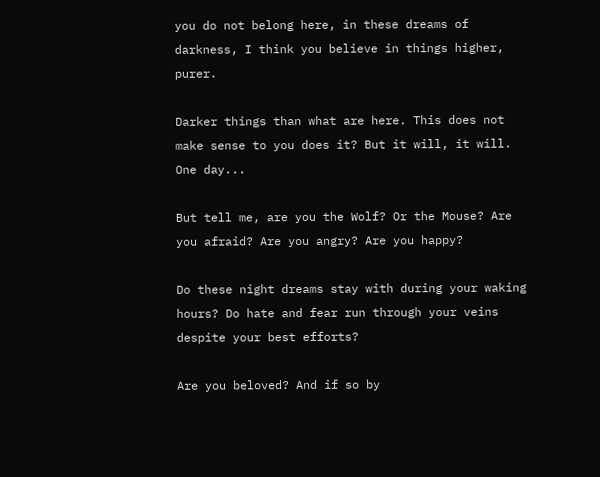you do not belong here, in these dreams of darkness, I think you believe in things higher, purer.

Darker things than what are here. This does not make sense to you does it? But it will, it will. One day...

But tell me, are you the Wolf? Or the Mouse? Are you afraid? Are you angry? Are you happy?

Do these night dreams stay with during your waking hours? Do hate and fear run through your veins despite your best efforts?

Are you beloved? And if so by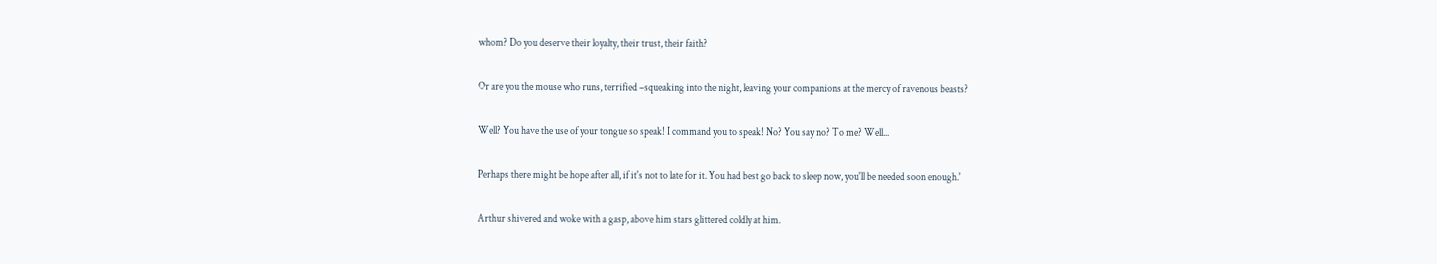whom? Do you deserve their loyalty, their trust, their faith?

Or are you the mouse who runs, terrified –squeaking into the night, leaving your companions at the mercy of ravenous beasts?

Well? You have the use of your tongue so speak! I command you to speak! No? You say no? To me? Well...

Perhaps there might be hope after all, if it's not to late for it. You had best go back to sleep now, you'll be needed soon enough.'

Arthur shivered and woke with a gasp, above him stars glittered coldly at him.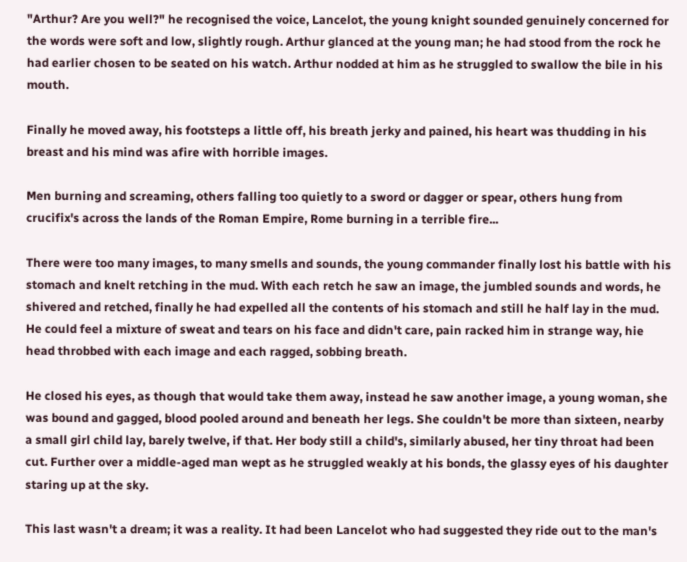"Arthur? Are you well?" he recognised the voice, Lancelot, the young knight sounded genuinely concerned for the words were soft and low, slightly rough. Arthur glanced at the young man; he had stood from the rock he had earlier chosen to be seated on his watch. Arthur nodded at him as he struggled to swallow the bile in his mouth.

Finally he moved away, his footsteps a little off, his breath jerky and pained, his heart was thudding in his breast and his mind was afire with horrible images.

Men burning and screaming, others falling too quietly to a sword or dagger or spear, others hung from crucifix's across the lands of the Roman Empire, Rome burning in a terrible fire...

There were too many images, to many smells and sounds, the young commander finally lost his battle with his stomach and knelt retching in the mud. With each retch he saw an image, the jumbled sounds and words, he shivered and retched, finally he had expelled all the contents of his stomach and still he half lay in the mud. He could feel a mixture of sweat and tears on his face and didn't care, pain racked him in strange way, hie head throbbed with each image and each ragged, sobbing breath.

He closed his eyes, as though that would take them away, instead he saw another image, a young woman, she was bound and gagged, blood pooled around and beneath her legs. She couldn't be more than sixteen, nearby a small girl child lay, barely twelve, if that. Her body still a child's, similarly abused, her tiny throat had been cut. Further over a middle-aged man wept as he struggled weakly at his bonds, the glassy eyes of his daughter staring up at the sky.

This last wasn't a dream; it was a reality. It had been Lancelot who had suggested they ride out to the man's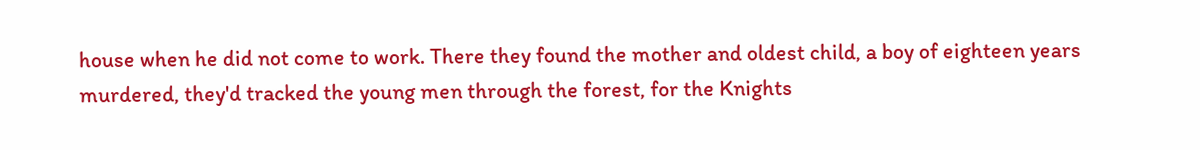house when he did not come to work. There they found the mother and oldest child, a boy of eighteen years murdered, they'd tracked the young men through the forest, for the Knights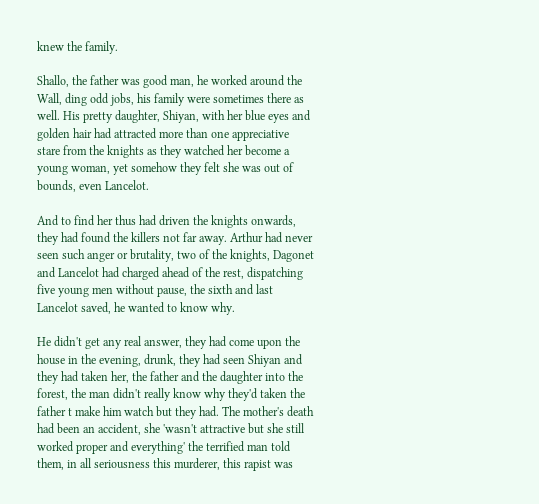knew the family.

Shallo, the father was good man, he worked around the Wall, ding odd jobs, his family were sometimes there as well. His pretty daughter, Shiyan, with her blue eyes and golden hair had attracted more than one appreciative stare from the knights as they watched her become a young woman, yet somehow they felt she was out of bounds, even Lancelot.

And to find her thus had driven the knights onwards, they had found the killers not far away. Arthur had never seen such anger or brutality, two of the knights, Dagonet and Lancelot had charged ahead of the rest, dispatching five young men without pause, the sixth and last Lancelot saved, he wanted to know why.

He didn't get any real answer, they had come upon the house in the evening, drunk, they had seen Shiyan and they had taken her, the father and the daughter into the forest, the man didn't really know why they'd taken the father t make him watch but they had. The mother's death had been an accident, she 'wasn't attractive but she still worked proper and everything' the terrified man told them, in all seriousness this murderer, this rapist was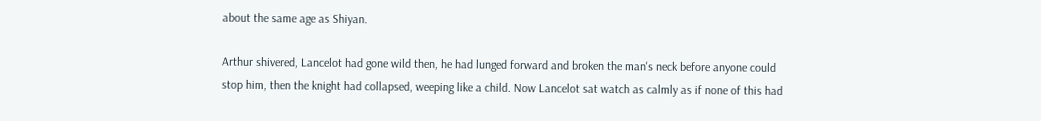about the same age as Shiyan.

Arthur shivered, Lancelot had gone wild then, he had lunged forward and broken the man's neck before anyone could stop him, then the knight had collapsed, weeping like a child. Now Lancelot sat watch as calmly as if none of this had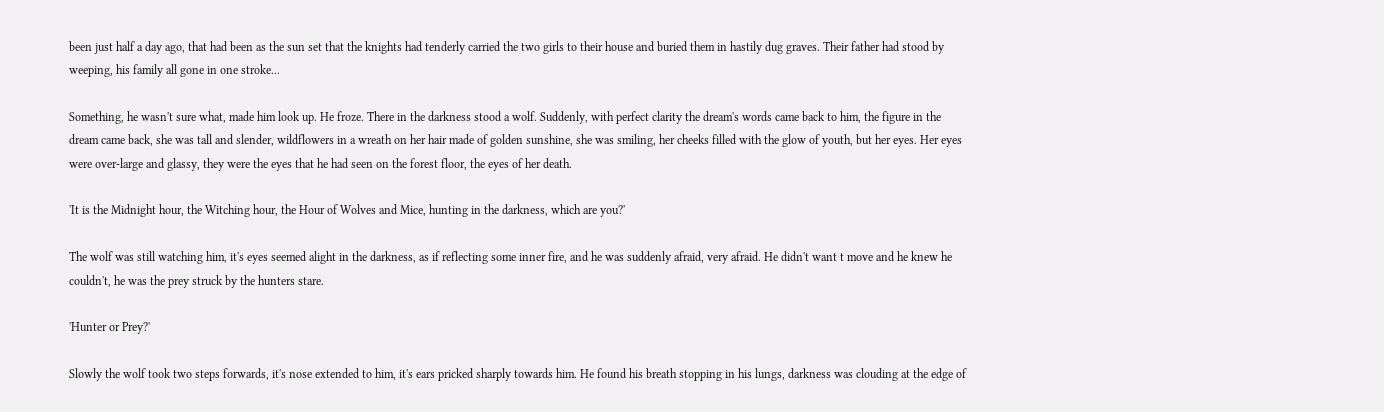been just half a day ago, that had been as the sun set that the knights had tenderly carried the two girls to their house and buried them in hastily dug graves. Their father had stood by weeping, his family all gone in one stroke...

Something, he wasn't sure what, made him look up. He froze. There in the darkness stood a wolf. Suddenly, with perfect clarity the dream's words came back to him, the figure in the dream came back, she was tall and slender, wildflowers in a wreath on her hair made of golden sunshine, she was smiling, her cheeks filled with the glow of youth, but her eyes. Her eyes were over-large and glassy, they were the eyes that he had seen on the forest floor, the eyes of her death.

'It is the Midnight hour, the Witching hour, the Hour of Wolves and Mice, hunting in the darkness, which are you?'

The wolf was still watching him, it's eyes seemed alight in the darkness, as if reflecting some inner fire, and he was suddenly afraid, very afraid. He didn't want t move and he knew he couldn't, he was the prey struck by the hunters stare.

'Hunter or Prey?'

Slowly the wolf took two steps forwards, it's nose extended to him, it's ears pricked sharply towards him. He found his breath stopping in his lungs, darkness was clouding at the edge of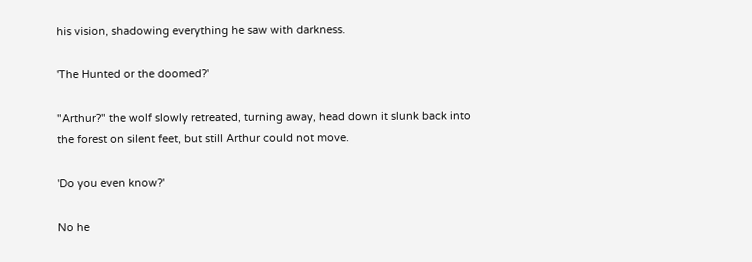his vision, shadowing everything he saw with darkness.

'The Hunted or the doomed?'

"Arthur?" the wolf slowly retreated, turning away, head down it slunk back into the forest on silent feet, but still Arthur could not move.

'Do you even know?'

No he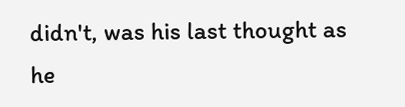didn't, was his last thought as he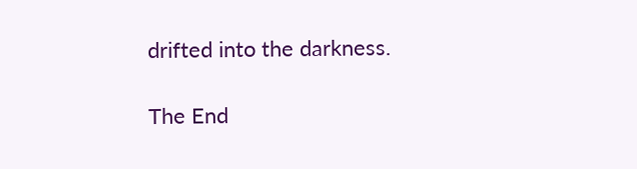drifted into the darkness.

The End